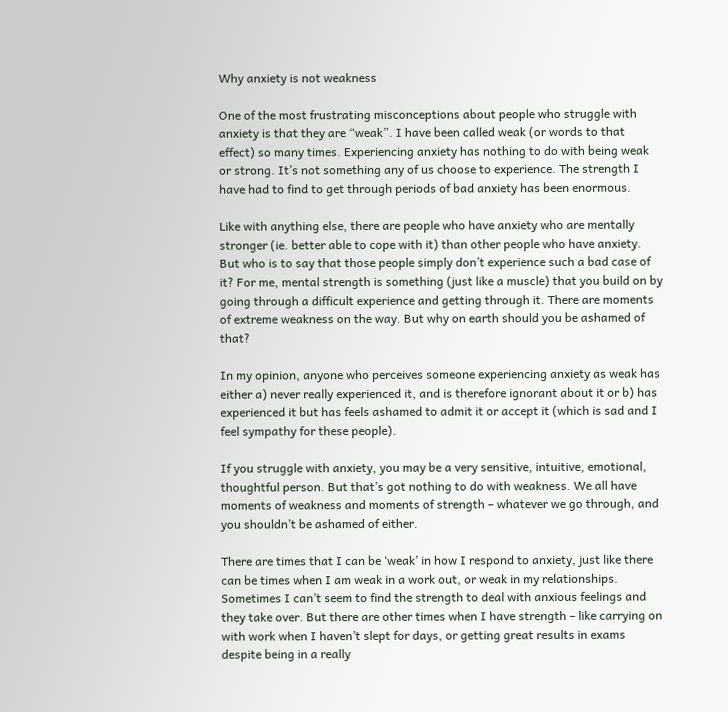Why anxiety is not weakness

One of the most frustrating misconceptions about people who struggle with anxiety is that they are “weak”. I have been called weak (or words to that effect) so many times. Experiencing anxiety has nothing to do with being weak or strong. It’s not something any of us choose to experience. The strength I have had to find to get through periods of bad anxiety has been enormous.

Like with anything else, there are people who have anxiety who are mentally stronger (ie. better able to cope with it) than other people who have anxiety. But who is to say that those people simply don’t experience such a bad case of it? For me, mental strength is something (just like a muscle) that you build on by going through a difficult experience and getting through it. There are moments of extreme weakness on the way. But why on earth should you be ashamed of that?

In my opinion, anyone who perceives someone experiencing anxiety as weak has either a) never really experienced it, and is therefore ignorant about it or b) has experienced it but has feels ashamed to admit it or accept it (which is sad and I feel sympathy for these people).

If you struggle with anxiety, you may be a very sensitive, intuitive, emotional, thoughtful person. But that’s got nothing to do with weakness. We all have moments of weakness and moments of strength – whatever we go through, and you shouldn’t be ashamed of either.

There are times that I can be ‘weak’ in how I respond to anxiety, just like there can be times when I am weak in a work out, or weak in my relationships. Sometimes I can’t seem to find the strength to deal with anxious feelings and they take over. But there are other times when I have strength – like carrying on with work when I haven’t slept for days, or getting great results in exams despite being in a really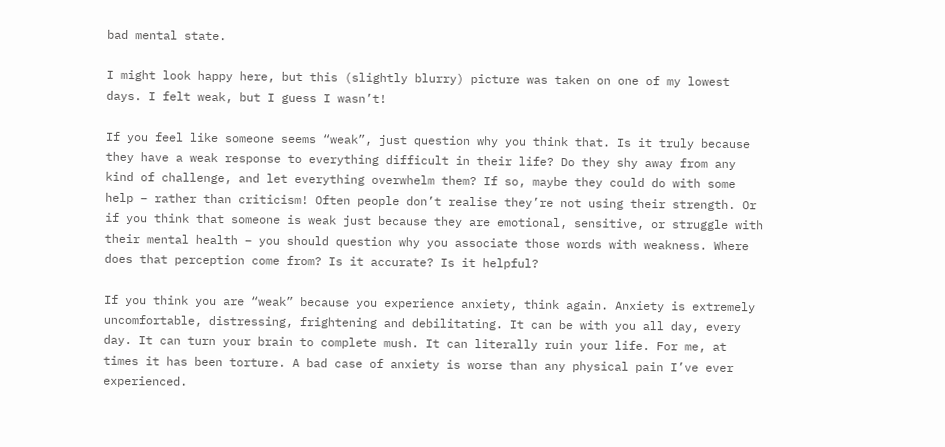bad mental state.

I might look happy here, but this (slightly blurry) picture was taken on one of my lowest days. I felt weak, but I guess I wasn’t!

If you feel like someone seems “weak”, just question why you think that. Is it truly because they have a weak response to everything difficult in their life? Do they shy away from any kind of challenge, and let everything overwhelm them? If so, maybe they could do with some help – rather than criticism! Often people don’t realise they’re not using their strength. Or if you think that someone is weak just because they are emotional, sensitive, or struggle with their mental health – you should question why you associate those words with weakness. Where does that perception come from? Is it accurate? Is it helpful?

If you think you are “weak” because you experience anxiety, think again. Anxiety is extremely uncomfortable, distressing, frightening and debilitating. It can be with you all day, every day. It can turn your brain to complete mush. It can literally ruin your life. For me, at times it has been torture. A bad case of anxiety is worse than any physical pain I’ve ever experienced.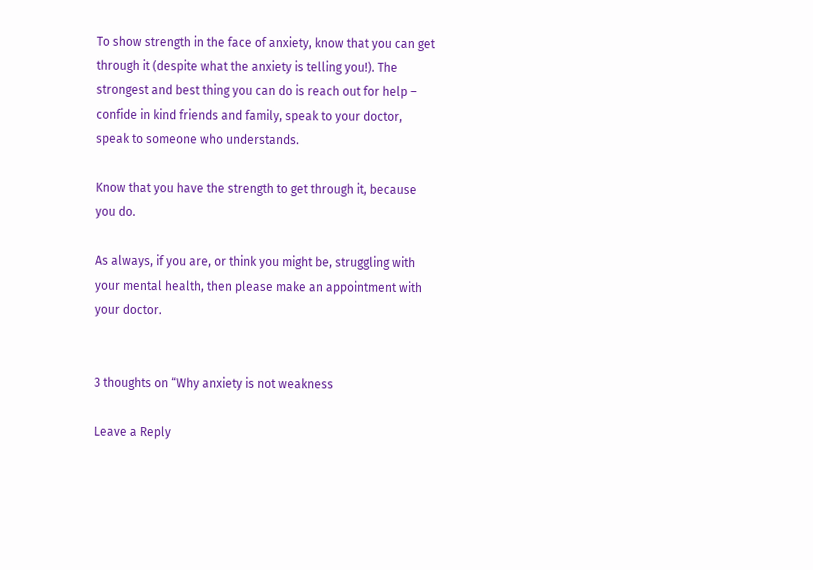To show strength in the face of anxiety, know that you can get through it (despite what the anxiety is telling you!). The strongest and best thing you can do is reach out for help – confide in kind friends and family, speak to your doctor, speak to someone who understands.

Know that you have the strength to get through it, because you do.

As always, if you are, or think you might be, struggling with your mental health, then please make an appointment with your doctor.


3 thoughts on “Why anxiety is not weakness

Leave a Reply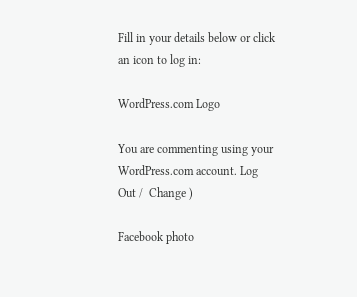Fill in your details below or click an icon to log in:

WordPress.com Logo

You are commenting using your WordPress.com account. Log Out /  Change )

Facebook photo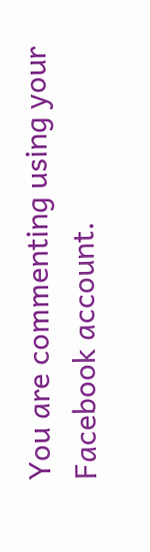You are commenting using your Facebook account.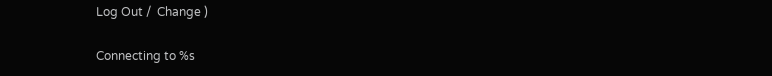Log Out /  Change )

Connecting to %s